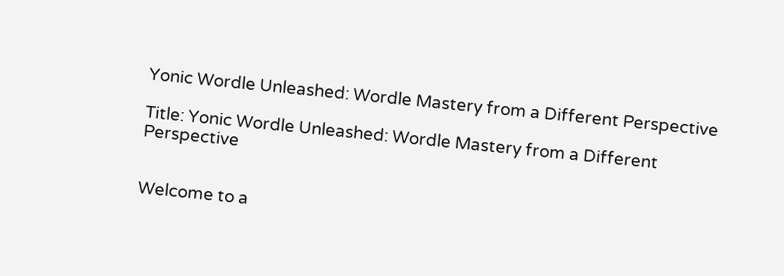Yonic Wordle Unleashed: Wordle Mastery from a Different Perspective

Title: Yonic Wordle Unleashed: Wordle Mastery from a Different Perspective


Welcome to a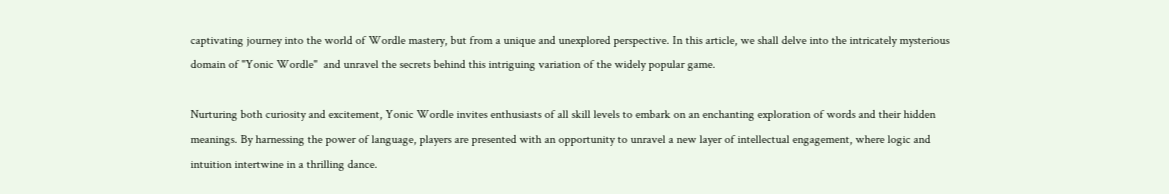captivating journey into the world of Wordle mastery, but from a unique and unexplored perspective. In this article, we shall delve into the intricately mysterious domain of "Yonic Wordle"  and unravel the secrets behind this intriguing variation of the widely popular game.

Nurturing both curiosity and excitement, Yonic Wordle invites enthusiasts of all skill levels to embark on an enchanting exploration of words and their hidden meanings. By harnessing the power of language, players are presented with an opportunity to unravel a new layer of intellectual engagement, where logic and intuition intertwine in a thrilling dance.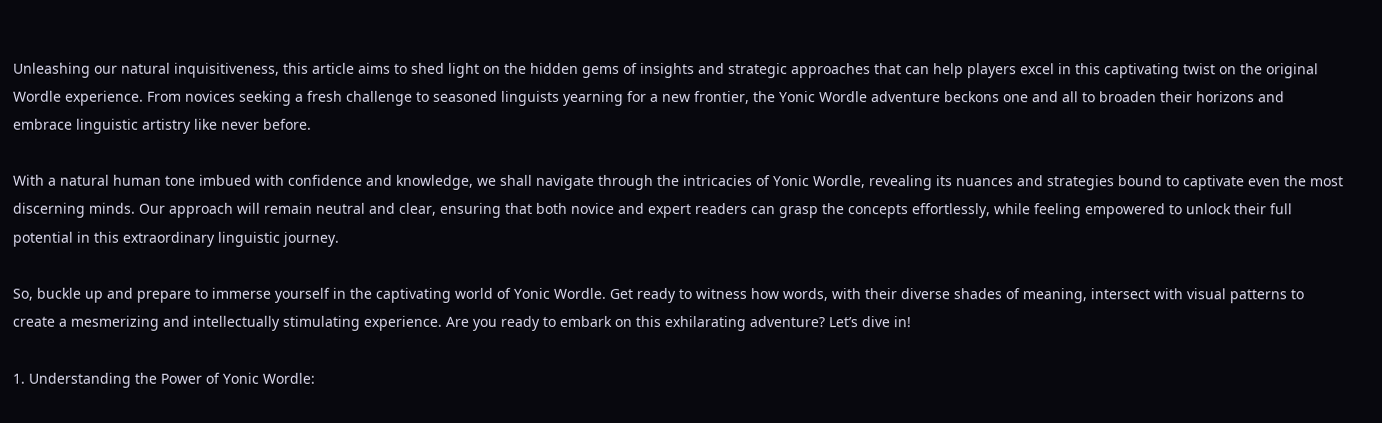Unleashing our natural inquisitiveness, this article aims to shed light on the hidden gems of insights and strategic approaches that can help players excel in this captivating twist on the original Wordle experience. From novices seeking a fresh challenge to seasoned linguists yearning for a new frontier, the Yonic Wordle adventure beckons one and all to broaden their horizons and embrace linguistic artistry like never before.

With a natural human tone imbued with confidence and knowledge, we shall navigate through the intricacies of Yonic Wordle, revealing its nuances and strategies bound to captivate even the most discerning minds. Our approach will remain neutral and clear, ensuring that both novice and expert readers can grasp the concepts effortlessly, while feeling empowered to unlock their full potential in this extraordinary linguistic journey.

So, buckle up and prepare to immerse yourself in the captivating world of Yonic Wordle. Get ready to witness how words, with their diverse shades of meaning, intersect with visual patterns to create a mesmerizing and intellectually stimulating experience. Are you ready to embark on this exhilarating adventure? Let’s dive in!

1. Understanding the Power of Yonic Wordle: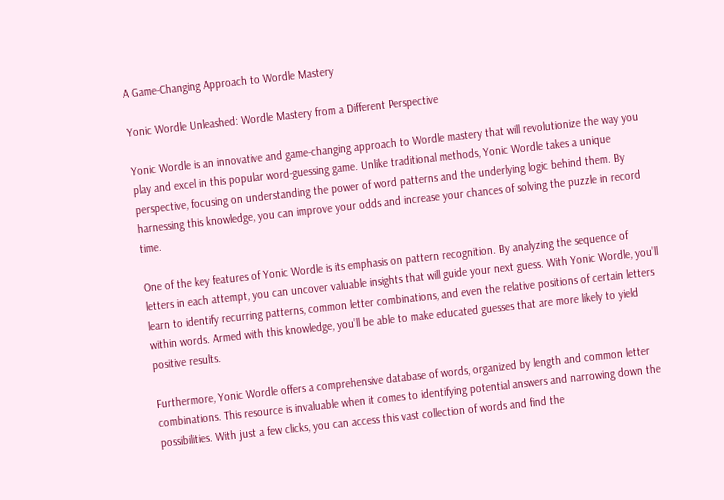A Game-Changing Approach to Wordle Mastery

Yonic Wordle Unleashed: Wordle Mastery from a Different Perspective

Yonic Wordle is an innovative and game-changing approach to Wordle mastery that will revolutionize the way you play and excel in this popular word-guessing game. Unlike traditional methods, Yonic Wordle takes a unique perspective, focusing on understanding the power of word patterns and the underlying logic behind them. By harnessing this knowledge, you can improve your odds and increase your chances of solving the puzzle in record time.

One of the key features of Yonic Wordle is its emphasis on pattern recognition. By analyzing the sequence of letters in each attempt, you can uncover valuable insights that will guide your next guess. With Yonic Wordle, you’ll learn to identify recurring patterns, common letter combinations, and even the relative positions of certain letters within words. Armed with this knowledge, you’ll be able to make educated guesses that are more likely to yield positive results.

Furthermore, Yonic Wordle offers a comprehensive database of words, organized by length and common letter combinations. This resource is invaluable when it comes to identifying potential answers and narrowing down the possibilities. With just a few clicks, you can access this vast collection of words and find the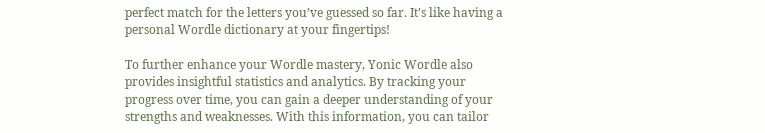perfect match for the letters you’ve guessed so far. It’s like having a personal Wordle dictionary at your fingertips!

To further enhance your Wordle mastery, Yonic Wordle also provides insightful statistics and analytics. By tracking your progress over time, you can gain a deeper understanding of your strengths and weaknesses. With this information, you can tailor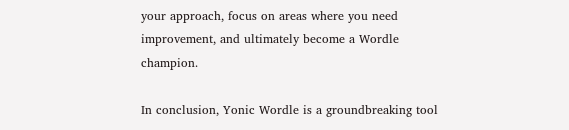your approach, focus on areas where you need improvement, and ultimately become a Wordle champion.

In conclusion, Yonic Wordle is a groundbreaking tool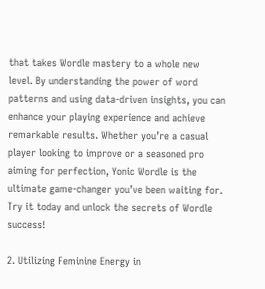that takes Wordle mastery to a whole new level. By understanding the power of word patterns and using data-driven insights, you can enhance your playing experience and achieve remarkable results. Whether you’re a casual player looking to improve or a seasoned pro aiming for perfection, Yonic Wordle is the ultimate game-changer you’ve been waiting for. Try it today and unlock the secrets of Wordle success!

2. Utilizing Feminine Energy in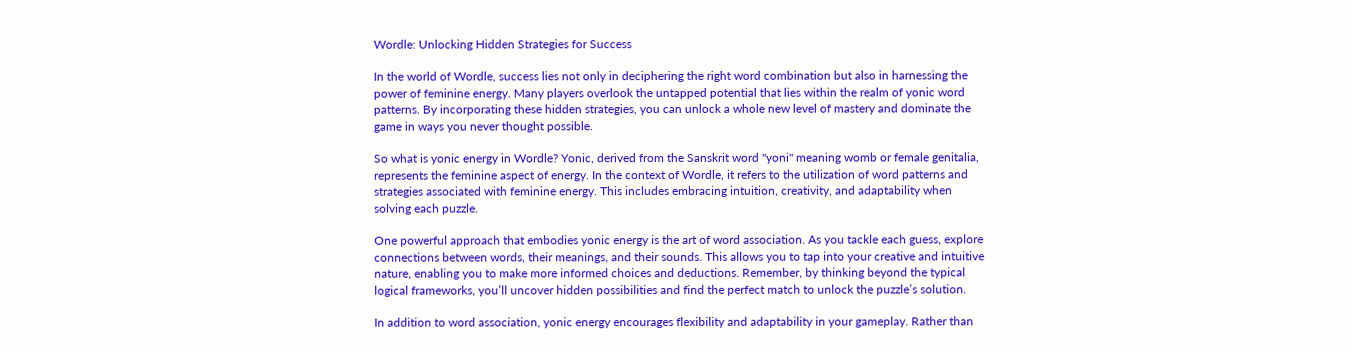Wordle: Unlocking Hidden Strategies for Success

In the world of Wordle, success lies not only in deciphering the right word combination but also in harnessing the power of feminine energy. Many players overlook the untapped potential that lies within the realm of yonic word patterns. By incorporating these hidden strategies, you can unlock a whole new level of mastery and dominate the game in ways you never thought possible.

So what is yonic energy in Wordle? Yonic, derived from the Sanskrit word "yoni" meaning womb or female genitalia, represents the feminine aspect of energy. In the context of Wordle, it refers to the utilization of word patterns and strategies associated with feminine energy. This includes embracing intuition, creativity, and adaptability when solving each puzzle.

One powerful approach that embodies yonic energy is the art of word association. As you tackle each guess, explore connections between words, their meanings, and their sounds. This allows you to tap into your creative and intuitive nature, enabling you to make more informed choices and deductions. Remember, by thinking beyond the typical logical frameworks, you’ll uncover hidden possibilities and find the perfect match to unlock the puzzle’s solution.

In addition to word association, yonic energy encourages flexibility and adaptability in your gameplay. Rather than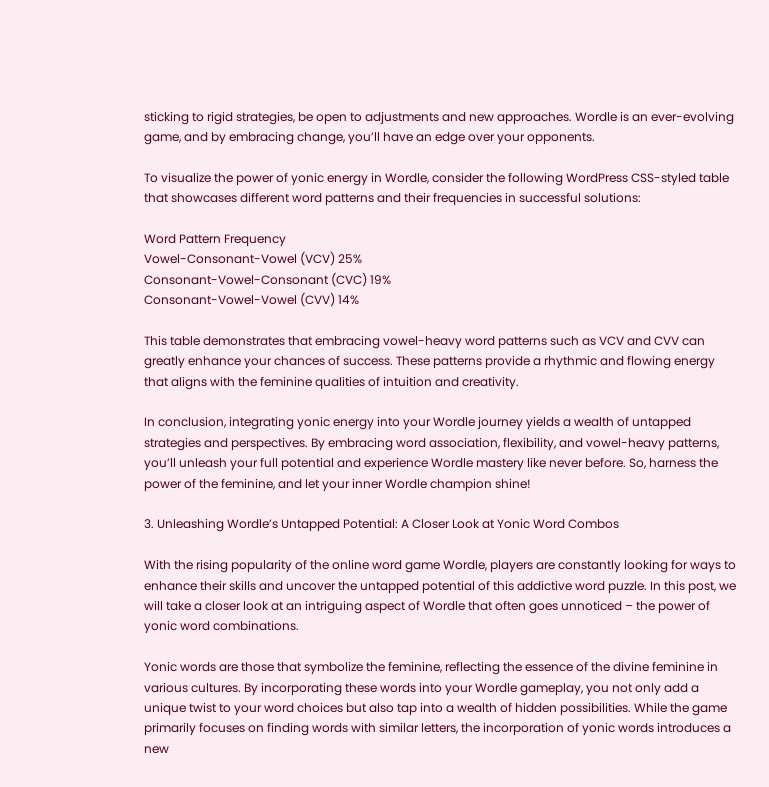sticking to rigid strategies, be open to adjustments and new approaches. Wordle is an ever-evolving game, and by embracing change, you’ll have an edge over your opponents.

To visualize the power of yonic energy in Wordle, consider the following WordPress CSS-styled table that showcases different word patterns and their frequencies in successful solutions:

Word Pattern Frequency
Vowel-Consonant-Vowel (VCV) 25%
Consonant-Vowel-Consonant (CVC) 19%
Consonant-Vowel-Vowel (CVV) 14%

This table demonstrates that embracing vowel-heavy word patterns such as VCV and CVV can greatly enhance your chances of success. These patterns provide a rhythmic and flowing energy that aligns with the feminine qualities of intuition and creativity.

In conclusion, integrating yonic energy into your Wordle journey yields a wealth of untapped strategies and perspectives. By embracing word association, flexibility, and vowel-heavy patterns, you’ll unleash your full potential and experience Wordle mastery like never before. So, harness the power of the feminine, and let your inner Wordle champion shine!

3. Unleashing Wordle’s Untapped Potential: A Closer Look at Yonic Word Combos

With the rising popularity of the online word game Wordle, players are constantly looking for ways to enhance their skills and uncover the untapped potential of this addictive word puzzle. In this post, we will take a closer look at an intriguing aspect of Wordle that often goes unnoticed – the power of yonic word combinations.

Yonic words are those that symbolize the feminine, reflecting the essence of the divine feminine in various cultures. By incorporating these words into your Wordle gameplay, you not only add a unique twist to your word choices but also tap into a wealth of hidden possibilities. While the game primarily focuses on finding words with similar letters, the incorporation of yonic words introduces a new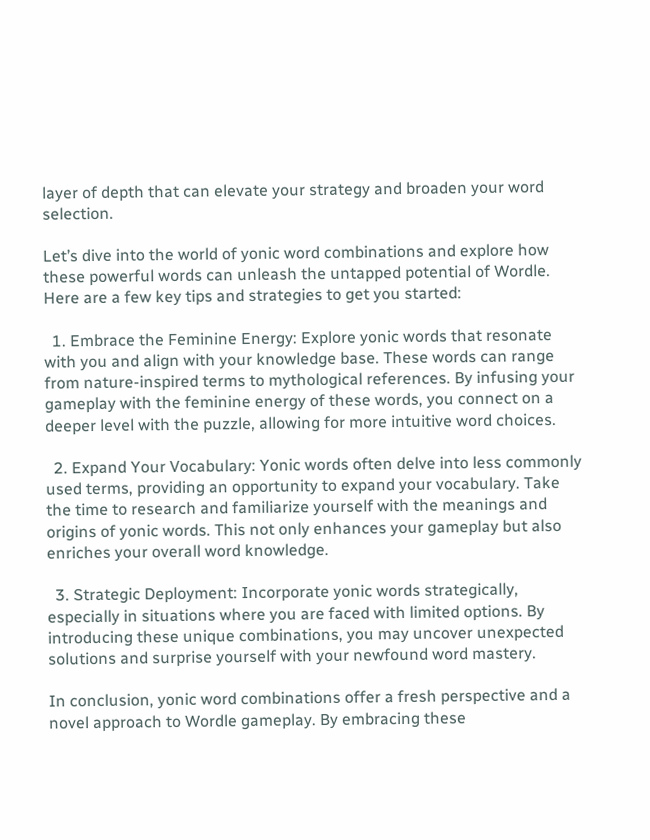layer of depth that can elevate your strategy and broaden your word selection.

Let’s dive into the world of yonic word combinations and explore how these powerful words can unleash the untapped potential of Wordle. Here are a few key tips and strategies to get you started:

  1. Embrace the Feminine Energy: Explore yonic words that resonate with you and align with your knowledge base. These words can range from nature-inspired terms to mythological references. By infusing your gameplay with the feminine energy of these words, you connect on a deeper level with the puzzle, allowing for more intuitive word choices.

  2. Expand Your Vocabulary: Yonic words often delve into less commonly used terms, providing an opportunity to expand your vocabulary. Take the time to research and familiarize yourself with the meanings and origins of yonic words. This not only enhances your gameplay but also enriches your overall word knowledge.

  3. Strategic Deployment: Incorporate yonic words strategically, especially in situations where you are faced with limited options. By introducing these unique combinations, you may uncover unexpected solutions and surprise yourself with your newfound word mastery.

In conclusion, yonic word combinations offer a fresh perspective and a novel approach to Wordle gameplay. By embracing these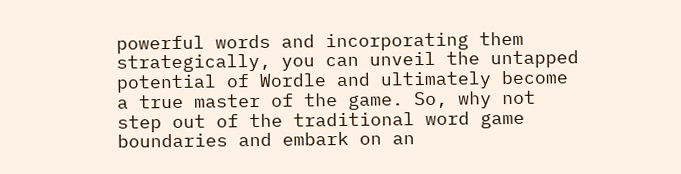powerful words and incorporating them strategically, you can unveil the untapped potential of Wordle and ultimately become a true master of the game. So, why not step out of the traditional word game boundaries and embark on an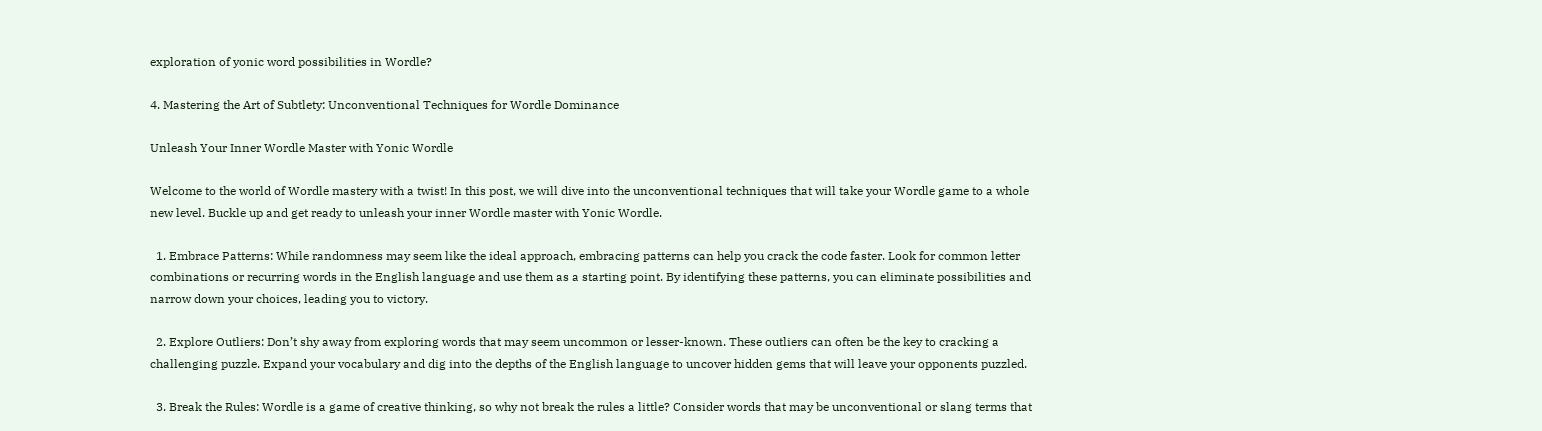exploration of yonic word possibilities in Wordle?

4. Mastering the Art of Subtlety: Unconventional Techniques for Wordle Dominance

Unleash Your Inner Wordle Master with Yonic Wordle

Welcome to the world of Wordle mastery with a twist! In this post, we will dive into the unconventional techniques that will take your Wordle game to a whole new level. Buckle up and get ready to unleash your inner Wordle master with Yonic Wordle.

  1. Embrace Patterns: While randomness may seem like the ideal approach, embracing patterns can help you crack the code faster. Look for common letter combinations or recurring words in the English language and use them as a starting point. By identifying these patterns, you can eliminate possibilities and narrow down your choices, leading you to victory.

  2. Explore Outliers: Don’t shy away from exploring words that may seem uncommon or lesser-known. These outliers can often be the key to cracking a challenging puzzle. Expand your vocabulary and dig into the depths of the English language to uncover hidden gems that will leave your opponents puzzled.

  3. Break the Rules: Wordle is a game of creative thinking, so why not break the rules a little? Consider words that may be unconventional or slang terms that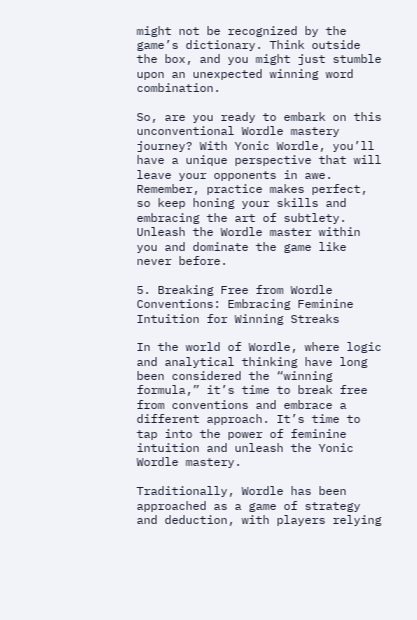might not be recognized by the game’s dictionary. Think outside the box, and you might just stumble upon an unexpected winning word combination.

So, are you ready to embark on this unconventional Wordle mastery journey? With Yonic Wordle, you’ll have a unique perspective that will leave your opponents in awe. Remember, practice makes perfect, so keep honing your skills and embracing the art of subtlety. Unleash the Wordle master within you and dominate the game like never before.

5. Breaking Free from Wordle Conventions: Embracing Feminine Intuition for Winning Streaks

In the world of Wordle, where logic and analytical thinking have long been considered the “winning formula,” it’s time to break free from conventions and embrace a different approach. It’s time to tap into the power of feminine intuition and unleash the Yonic Wordle mastery.

Traditionally, Wordle has been approached as a game of strategy and deduction, with players relying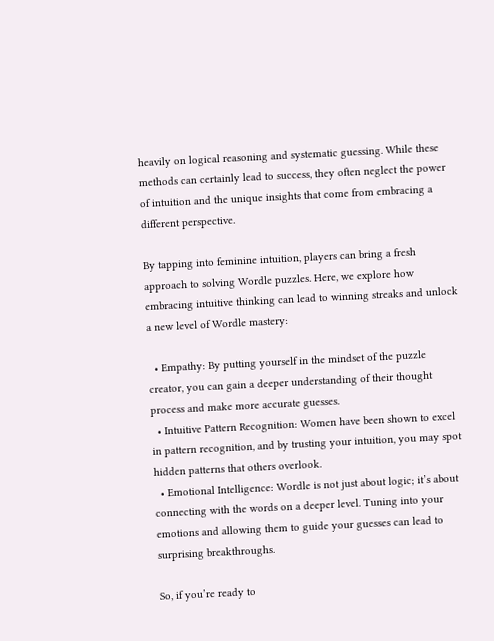heavily on logical reasoning and systematic guessing. While these methods can certainly lead to success, they often neglect the power of intuition and the unique insights that come from embracing a different perspective.

By tapping into feminine intuition, players can bring a fresh approach to solving Wordle puzzles. Here, we explore how embracing intuitive thinking can lead to winning streaks and unlock a new level of Wordle mastery:

  • Empathy: By putting yourself in the mindset of the puzzle creator, you can gain a deeper understanding of their thought process and make more accurate guesses.
  • Intuitive Pattern Recognition: Women have been shown to excel in pattern recognition, and by trusting your intuition, you may spot hidden patterns that others overlook.
  • Emotional Intelligence: Wordle is not just about logic; it’s about connecting with the words on a deeper level. Tuning into your emotions and allowing them to guide your guesses can lead to surprising breakthroughs.

So, if you’re ready to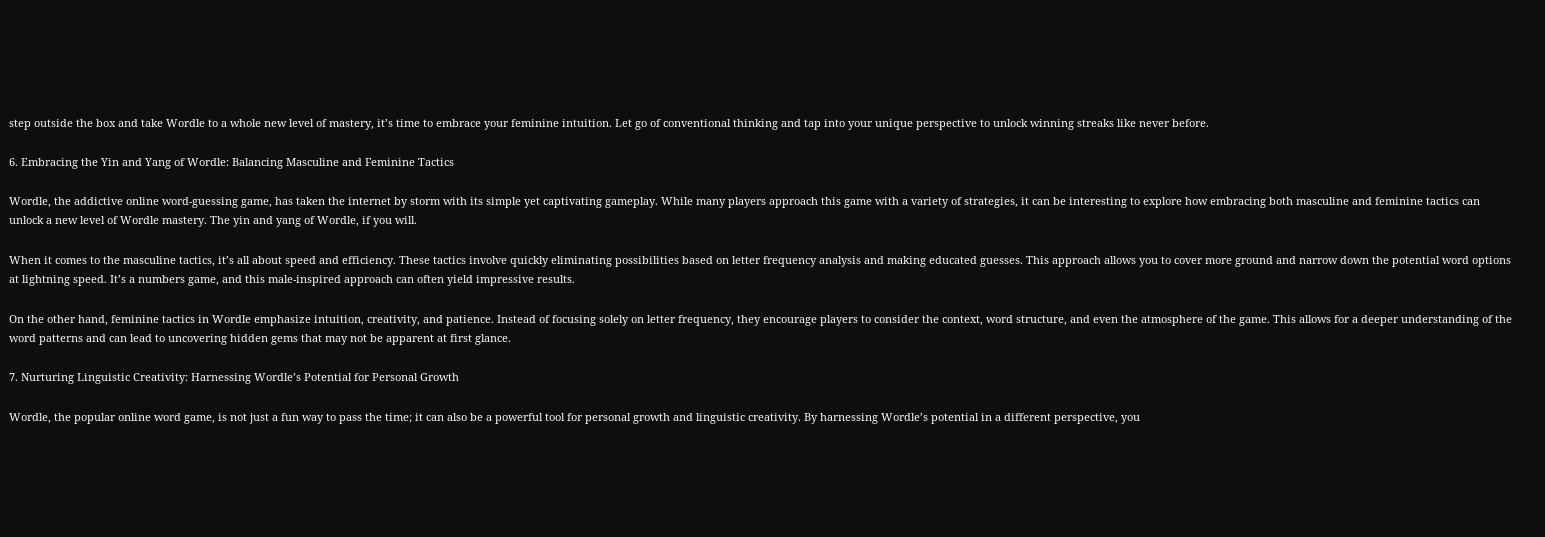step outside the box and take Wordle to a whole new level of mastery, it’s time to embrace your feminine intuition. Let go of conventional thinking and tap into your unique perspective to unlock winning streaks like never before.

6. Embracing the Yin and Yang of Wordle: Balancing Masculine and Feminine Tactics

Wordle, the addictive online word-guessing game, has taken the internet by storm with its simple yet captivating gameplay. While many players approach this game with a variety of strategies, it can be interesting to explore how embracing both masculine and feminine tactics can unlock a new level of Wordle mastery. The yin and yang of Wordle, if you will.

When it comes to the masculine tactics, it’s all about speed and efficiency. These tactics involve quickly eliminating possibilities based on letter frequency analysis and making educated guesses. This approach allows you to cover more ground and narrow down the potential word options at lightning speed. It’s a numbers game, and this male-inspired approach can often yield impressive results.

On the other hand, feminine tactics in Wordle emphasize intuition, creativity, and patience. Instead of focusing solely on letter frequency, they encourage players to consider the context, word structure, and even the atmosphere of the game. This allows for a deeper understanding of the word patterns and can lead to uncovering hidden gems that may not be apparent at first glance.

7. Nurturing Linguistic Creativity: Harnessing Wordle’s Potential for Personal Growth

Wordle, the popular online word game, is not just a fun way to pass the time; it can also be a powerful tool for personal growth and linguistic creativity. By harnessing Wordle’s potential in a different perspective, you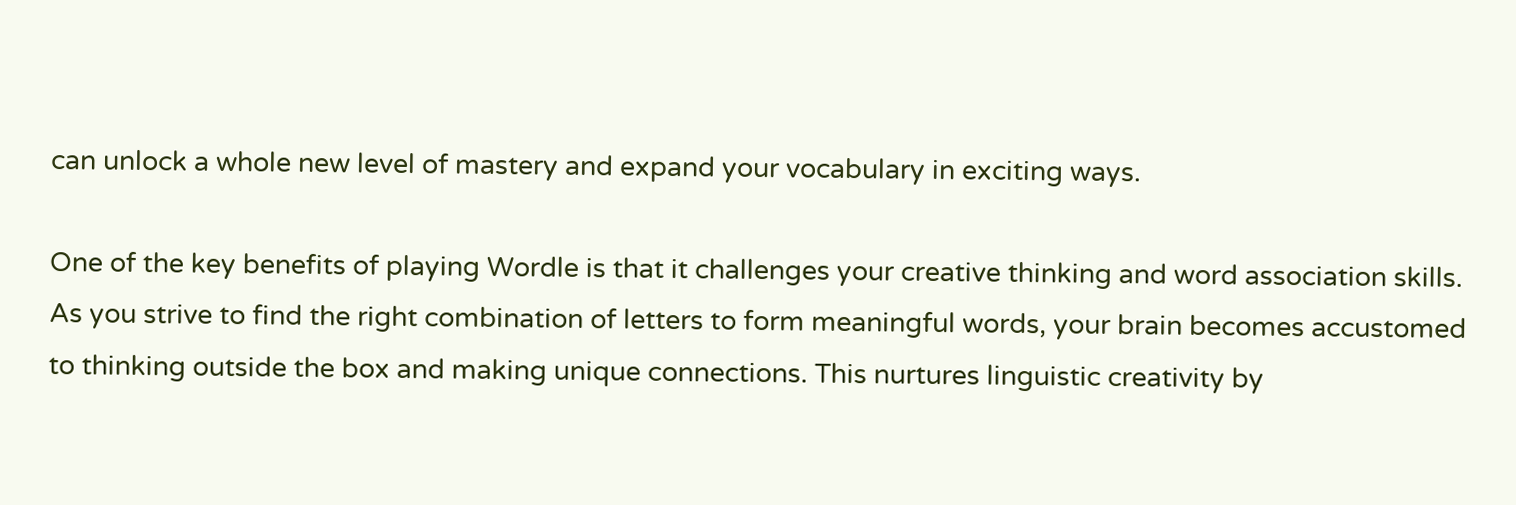can unlock a whole new level of mastery and expand your vocabulary in exciting ways.

One of the key benefits of playing Wordle is that it challenges your creative thinking and word association skills. As you strive to find the right combination of letters to form meaningful words, your brain becomes accustomed to thinking outside the box and making unique connections. This nurtures linguistic creativity by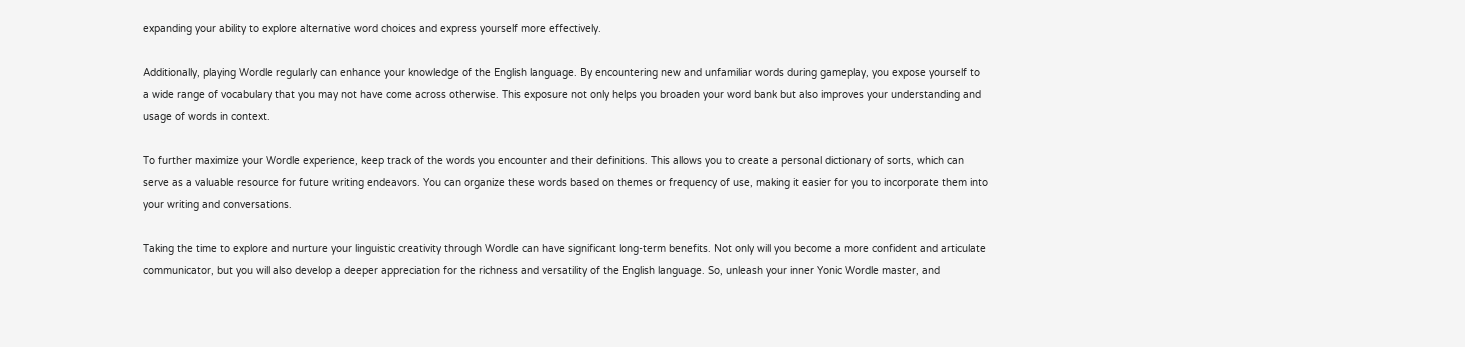expanding your ability to explore alternative word choices and express yourself more effectively.

Additionally, playing Wordle regularly can enhance your knowledge of the English language. By encountering new and unfamiliar words during gameplay, you expose yourself to a wide range of vocabulary that you may not have come across otherwise. This exposure not only helps you broaden your word bank but also improves your understanding and usage of words in context.

To further maximize your Wordle experience, keep track of the words you encounter and their definitions. This allows you to create a personal dictionary of sorts, which can serve as a valuable resource for future writing endeavors. You can organize these words based on themes or frequency of use, making it easier for you to incorporate them into your writing and conversations.

Taking the time to explore and nurture your linguistic creativity through Wordle can have significant long-term benefits. Not only will you become a more confident and articulate communicator, but you will also develop a deeper appreciation for the richness and versatility of the English language. So, unleash your inner Yonic Wordle master, and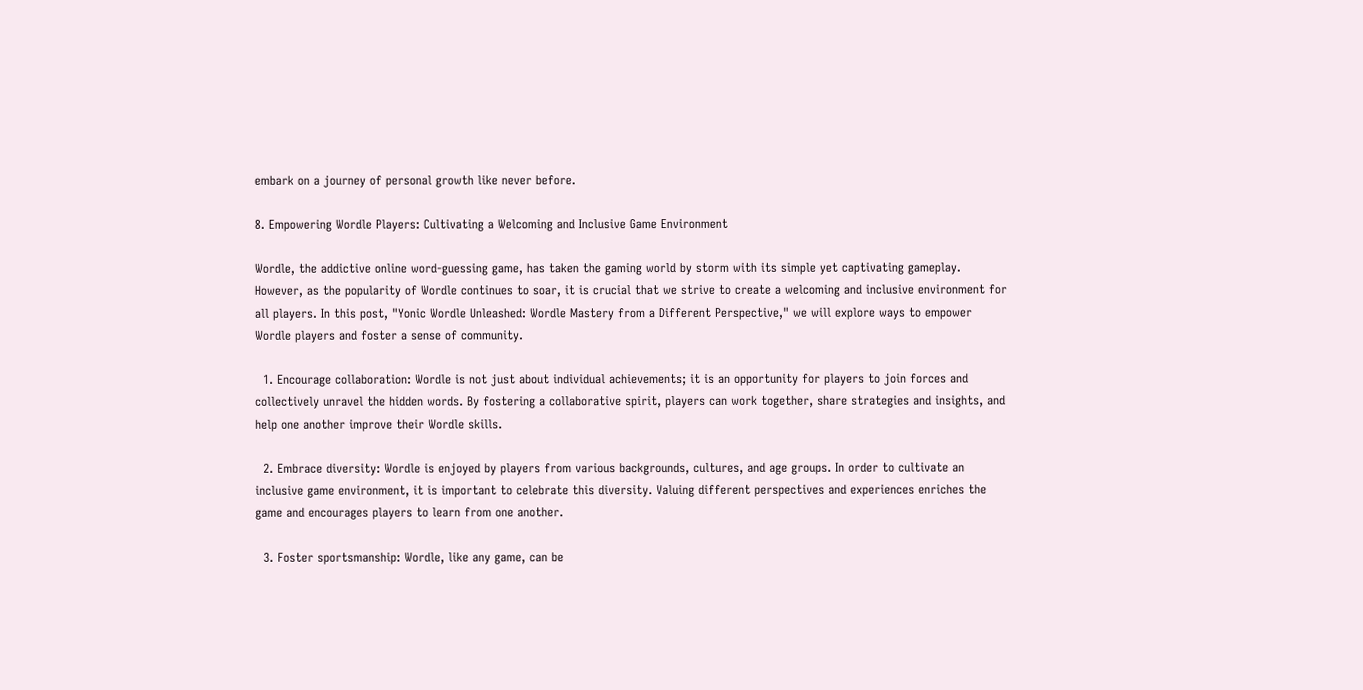embark on a journey of personal growth like never before.

8. Empowering Wordle Players: Cultivating a Welcoming and Inclusive Game Environment

Wordle, the addictive online word-guessing game, has taken the gaming world by storm with its simple yet captivating gameplay. However, as the popularity of Wordle continues to soar, it is crucial that we strive to create a welcoming and inclusive environment for all players. In this post, "Yonic Wordle Unleashed: Wordle Mastery from a Different Perspective," we will explore ways to empower Wordle players and foster a sense of community.

  1. Encourage collaboration: Wordle is not just about individual achievements; it is an opportunity for players to join forces and collectively unravel the hidden words. By fostering a collaborative spirit, players can work together, share strategies and insights, and help one another improve their Wordle skills.

  2. Embrace diversity: Wordle is enjoyed by players from various backgrounds, cultures, and age groups. In order to cultivate an inclusive game environment, it is important to celebrate this diversity. Valuing different perspectives and experiences enriches the game and encourages players to learn from one another.

  3. Foster sportsmanship: Wordle, like any game, can be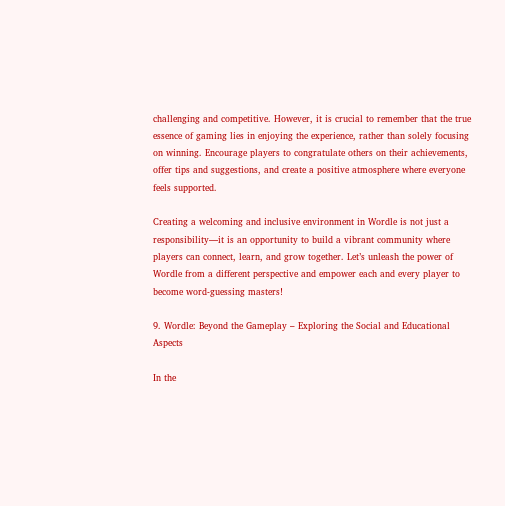challenging and competitive. However, it is crucial to remember that the true essence of gaming lies in enjoying the experience, rather than solely focusing on winning. Encourage players to congratulate others on their achievements, offer tips and suggestions, and create a positive atmosphere where everyone feels supported.

Creating a welcoming and inclusive environment in Wordle is not just a responsibility—it is an opportunity to build a vibrant community where players can connect, learn, and grow together. Let’s unleash the power of Wordle from a different perspective and empower each and every player to become word-guessing masters!

9. Wordle: Beyond the Gameplay – Exploring the Social and Educational Aspects

In the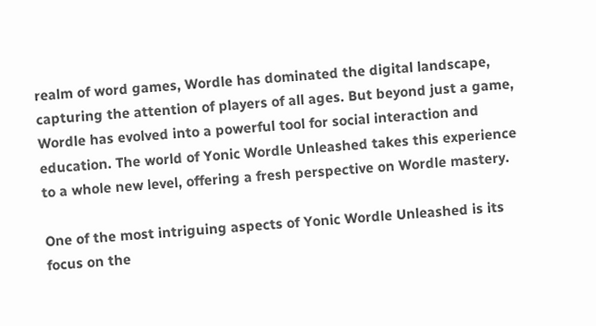realm of word games, Wordle has dominated the digital landscape, capturing the attention of players of all ages. But beyond just a game, Wordle has evolved into a powerful tool for social interaction and education. The world of Yonic Wordle Unleashed takes this experience to a whole new level, offering a fresh perspective on Wordle mastery.

One of the most intriguing aspects of Yonic Wordle Unleashed is its focus on the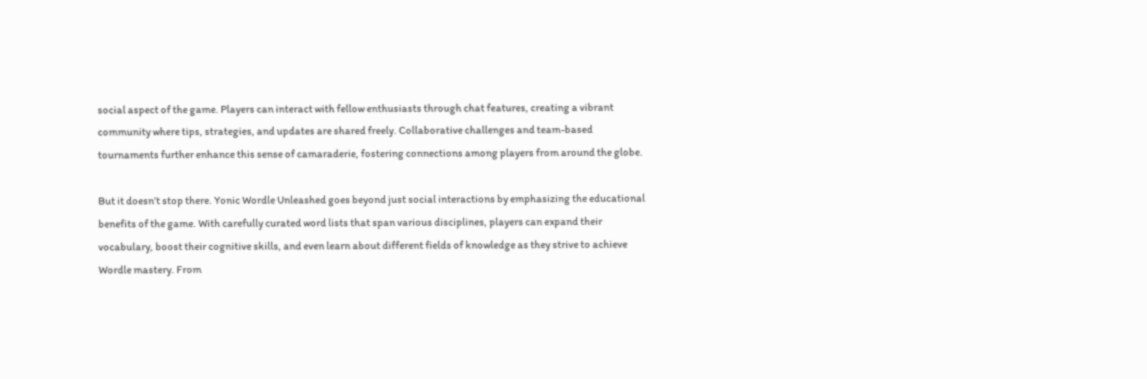social aspect of the game. Players can interact with fellow enthusiasts through chat features, creating a vibrant community where tips, strategies, and updates are shared freely. Collaborative challenges and team-based tournaments further enhance this sense of camaraderie, fostering connections among players from around the globe.

But it doesn’t stop there. Yonic Wordle Unleashed goes beyond just social interactions by emphasizing the educational benefits of the game. With carefully curated word lists that span various disciplines, players can expand their vocabulary, boost their cognitive skills, and even learn about different fields of knowledge as they strive to achieve Wordle mastery. From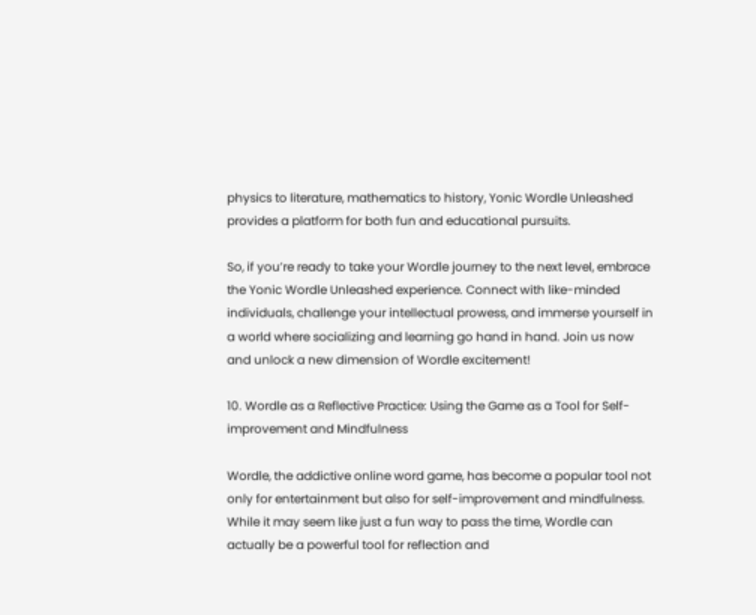physics to literature, mathematics to history, Yonic Wordle Unleashed provides a platform for both fun and educational pursuits.

So, if you’re ready to take your Wordle journey to the next level, embrace the Yonic Wordle Unleashed experience. Connect with like-minded individuals, challenge your intellectual prowess, and immerse yourself in a world where socializing and learning go hand in hand. Join us now and unlock a new dimension of Wordle excitement!

10. Wordle as a Reflective Practice: Using the Game as a Tool for Self-improvement and Mindfulness

Wordle, the addictive online word game, has become a popular tool not only for entertainment but also for self-improvement and mindfulness. While it may seem like just a fun way to pass the time, Wordle can actually be a powerful tool for reflection and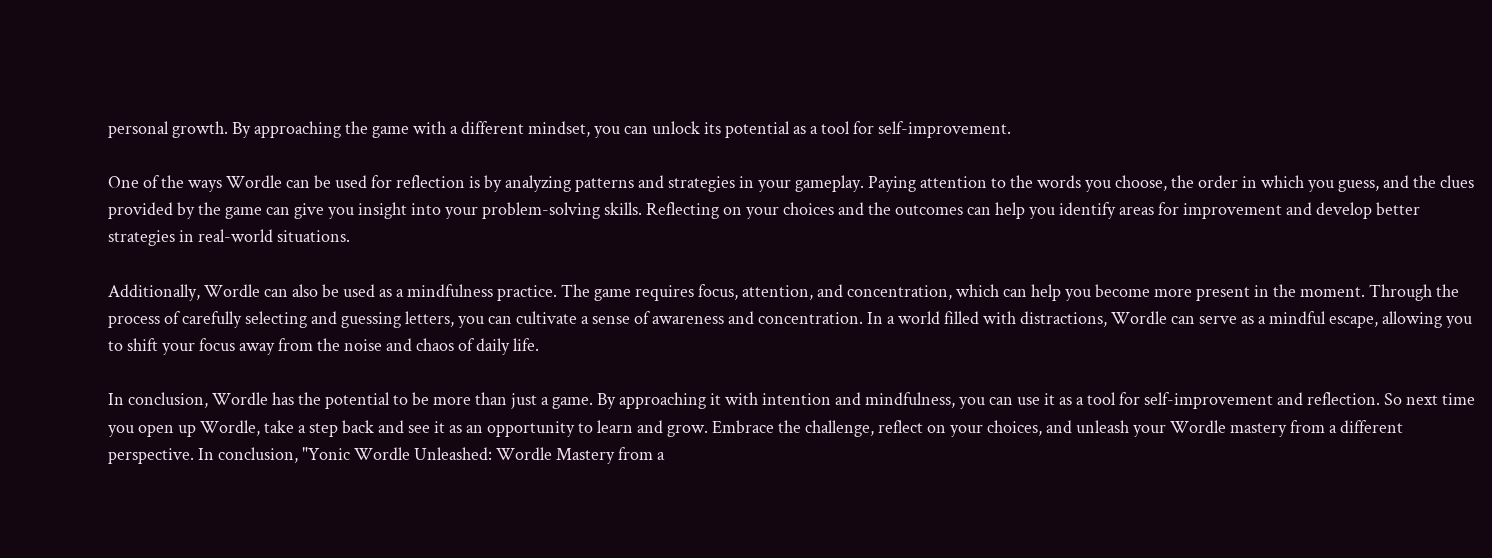personal growth. By approaching the game with a different mindset, you can unlock its potential as a tool for self-improvement.

One of the ways Wordle can be used for reflection is by analyzing patterns and strategies in your gameplay. Paying attention to the words you choose, the order in which you guess, and the clues provided by the game can give you insight into your problem-solving skills. Reflecting on your choices and the outcomes can help you identify areas for improvement and develop better strategies in real-world situations.

Additionally, Wordle can also be used as a mindfulness practice. The game requires focus, attention, and concentration, which can help you become more present in the moment. Through the process of carefully selecting and guessing letters, you can cultivate a sense of awareness and concentration. In a world filled with distractions, Wordle can serve as a mindful escape, allowing you to shift your focus away from the noise and chaos of daily life.

In conclusion, Wordle has the potential to be more than just a game. By approaching it with intention and mindfulness, you can use it as a tool for self-improvement and reflection. So next time you open up Wordle, take a step back and see it as an opportunity to learn and grow. Embrace the challenge, reflect on your choices, and unleash your Wordle mastery from a different perspective. In conclusion, "Yonic Wordle Unleashed: Wordle Mastery from a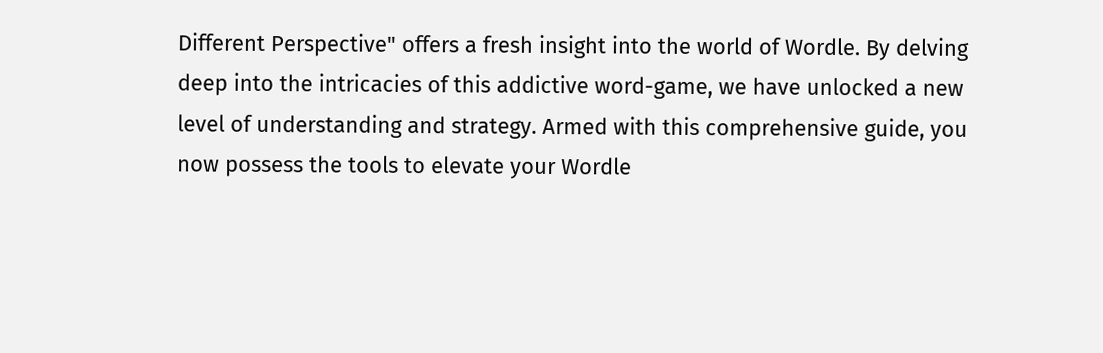Different Perspective" offers a fresh insight into the world of Wordle. By delving deep into the intricacies of this addictive word-game, we have unlocked a new level of understanding and strategy. Armed with this comprehensive guide, you now possess the tools to elevate your Wordle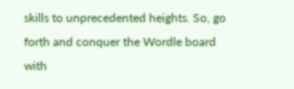skills to unprecedented heights. So, go forth and conquer the Wordle board with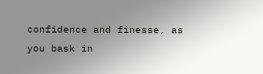confidence and finesse, as you bask in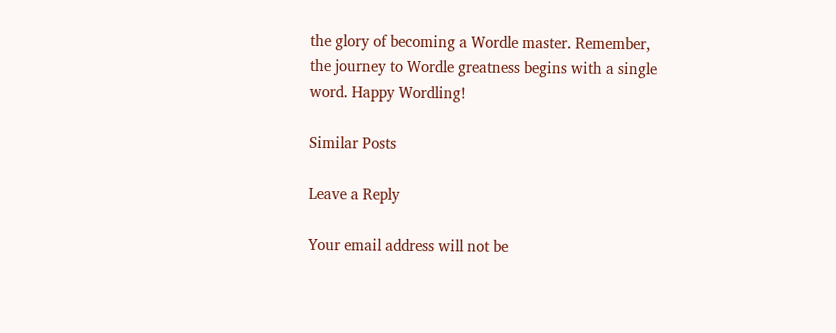the glory of becoming a Wordle master. Remember, the journey to Wordle greatness begins with a single word. Happy Wordling!

Similar Posts

Leave a Reply

Your email address will not be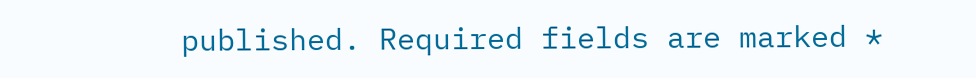published. Required fields are marked *